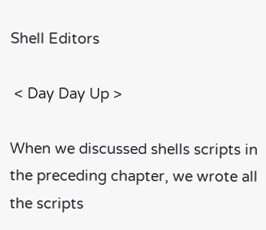Shell Editors

 < Day Day Up >

When we discussed shells scripts in the preceding chapter, we wrote all the scripts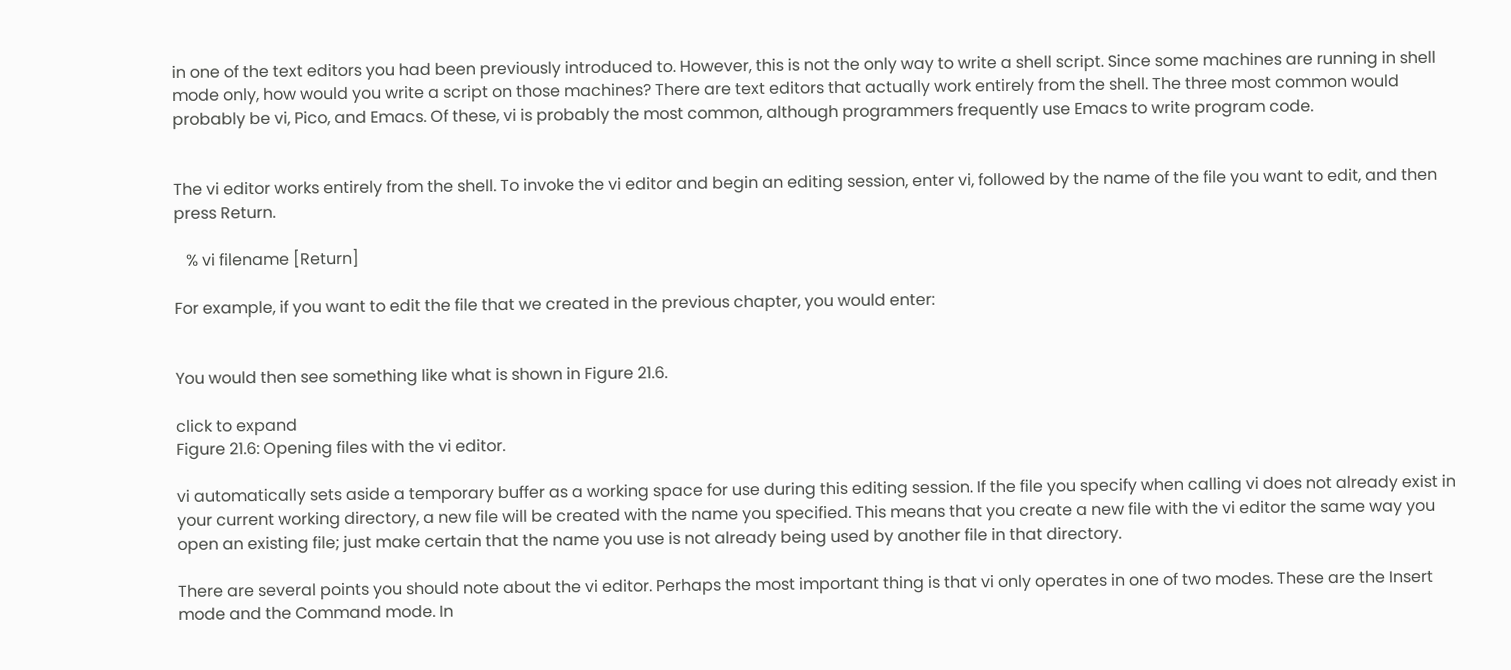in one of the text editors you had been previously introduced to. However, this is not the only way to write a shell script. Since some machines are running in shell mode only, how would you write a script on those machines? There are text editors that actually work entirely from the shell. The three most common would probably be vi, Pico, and Emacs. Of these, vi is probably the most common, although programmers frequently use Emacs to write program code.


The vi editor works entirely from the shell. To invoke the vi editor and begin an editing session, enter vi, followed by the name of the file you want to edit, and then press Return.

   % vi filename [Return]

For example, if you want to edit the file that we created in the previous chapter, you would enter:


You would then see something like what is shown in Figure 21.6.

click to expand
Figure 21.6: Opening files with the vi editor.

vi automatically sets aside a temporary buffer as a working space for use during this editing session. If the file you specify when calling vi does not already exist in your current working directory, a new file will be created with the name you specified. This means that you create a new file with the vi editor the same way you open an existing file; just make certain that the name you use is not already being used by another file in that directory.

There are several points you should note about the vi editor. Perhaps the most important thing is that vi only operates in one of two modes. These are the Insert mode and the Command mode. In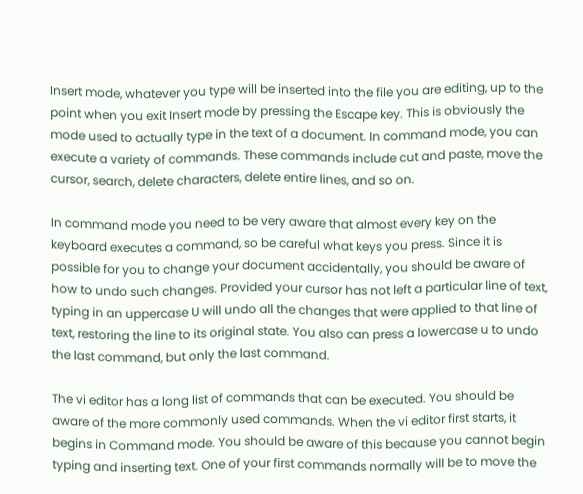Insert mode, whatever you type will be inserted into the file you are editing, up to the point when you exit Insert mode by pressing the Escape key. This is obviously the mode used to actually type in the text of a document. In command mode, you can execute a variety of commands. These commands include cut and paste, move the cursor, search, delete characters, delete entire lines, and so on.

In command mode you need to be very aware that almost every key on the keyboard executes a command, so be careful what keys you press. Since it is possible for you to change your document accidentally, you should be aware of how to undo such changes. Provided your cursor has not left a particular line of text, typing in an uppercase U will undo all the changes that were applied to that line of text, restoring the line to its original state. You also can press a lowercase u to undo the last command, but only the last command.

The vi editor has a long list of commands that can be executed. You should be aware of the more commonly used commands. When the vi editor first starts, it begins in Command mode. You should be aware of this because you cannot begin typing and inserting text. One of your first commands normally will be to move the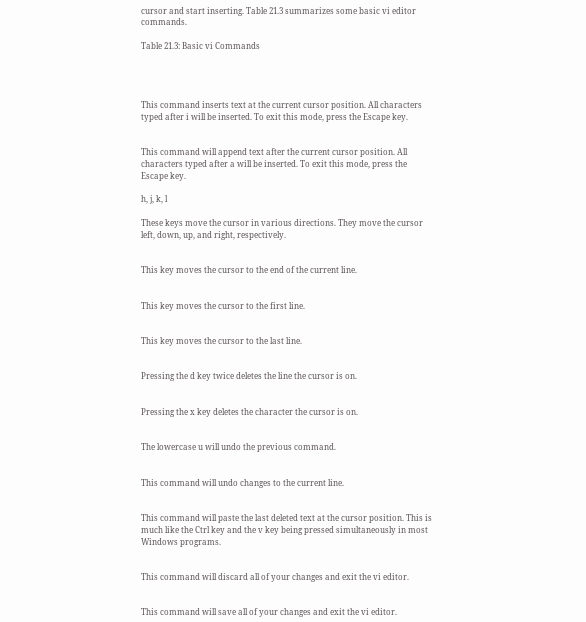cursor and start inserting. Table 21.3 summarizes some basic vi editor commands.

Table 21.3: Basic vi Commands




This command inserts text at the current cursor position. All characters typed after i will be inserted. To exit this mode, press the Escape key.


This command will append text after the current cursor position. All characters typed after a will be inserted. To exit this mode, press the Escape key.

h, j, k, l

These keys move the cursor in various directions. They move the cursor left, down, up, and right, respectively.


This key moves the cursor to the end of the current line.


This key moves the cursor to the first line.


This key moves the cursor to the last line.


Pressing the d key twice deletes the line the cursor is on.


Pressing the x key deletes the character the cursor is on.


The lowercase u will undo the previous command.


This command will undo changes to the current line.


This command will paste the last deleted text at the cursor position. This is much like the Ctrl key and the v key being pressed simultaneously in most Windows programs.


This command will discard all of your changes and exit the vi editor.


This command will save all of your changes and exit the vi editor.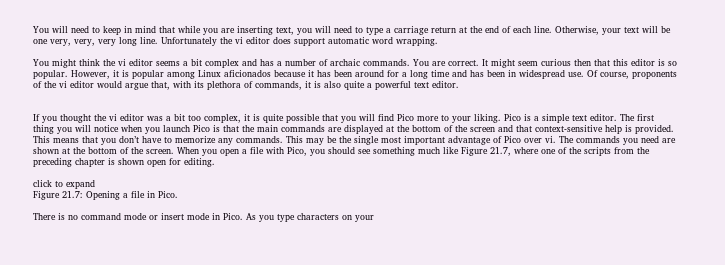You will need to keep in mind that while you are inserting text, you will need to type a carriage return at the end of each line. Otherwise, your text will be one very, very, very long line. Unfortunately the vi editor does support automatic word wrapping.

You might think the vi editor seems a bit complex and has a number of archaic commands. You are correct. It might seem curious then that this editor is so popular. However, it is popular among Linux aficionados because it has been around for a long time and has been in widespread use. Of course, proponents of the vi editor would argue that, with its plethora of commands, it is also quite a powerful text editor.


If you thought the vi editor was a bit too complex, it is quite possible that you will find Pico more to your liking. Pico is a simple text editor. The first thing you will notice when you launch Pico is that the main commands are displayed at the bottom of the screen and that context-sensitive help is provided. This means that you don’t have to memorize any commands. This may be the single most important advantage of Pico over vi. The commands you need are shown at the bottom of the screen. When you open a file with Pico, you should see something much like Figure 21.7, where one of the scripts from the preceding chapter is shown open for editing.

click to expand
Figure 21.7: Opening a file in Pico.

There is no command mode or insert mode in Pico. As you type characters on your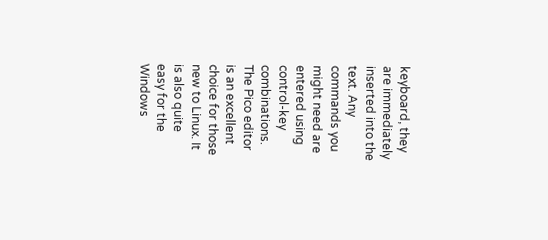keyboard, they are immediately inserted into the text. Any commands you might need are entered using control-key combinations. The Pico editor is an excellent choice for those new to Linux. It is also quite easy for the Windows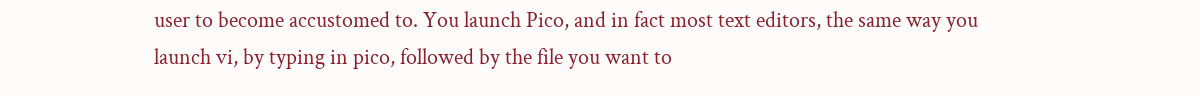user to become accustomed to. You launch Pico, and in fact most text editors, the same way you launch vi, by typing in pico, followed by the file you want to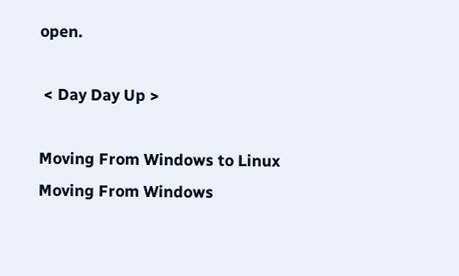open.

 < Day Day Up >

Moving From Windows to Linux
Moving From Windows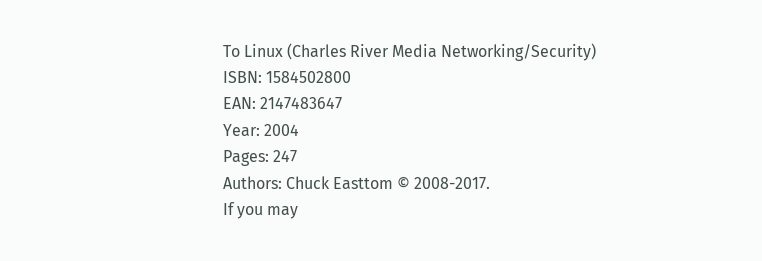To Linux (Charles River Media Networking/Security)
ISBN: 1584502800
EAN: 2147483647
Year: 2004
Pages: 247
Authors: Chuck Easttom © 2008-2017.
If you may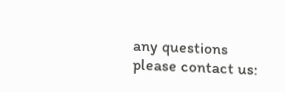any questions please contact us: